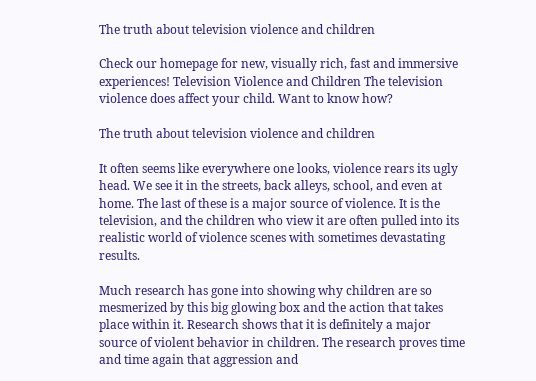The truth about television violence and children

Check our homepage for new, visually rich, fast and immersive experiences! Television Violence and Children The television violence does affect your child. Want to know how?

The truth about television violence and children

It often seems like everywhere one looks, violence rears its ugly head. We see it in the streets, back alleys, school, and even at home. The last of these is a major source of violence. It is the television, and the children who view it are often pulled into its realistic world of violence scenes with sometimes devastating results.

Much research has gone into showing why children are so mesmerized by this big glowing box and the action that takes place within it. Research shows that it is definitely a major source of violent behavior in children. The research proves time and time again that aggression and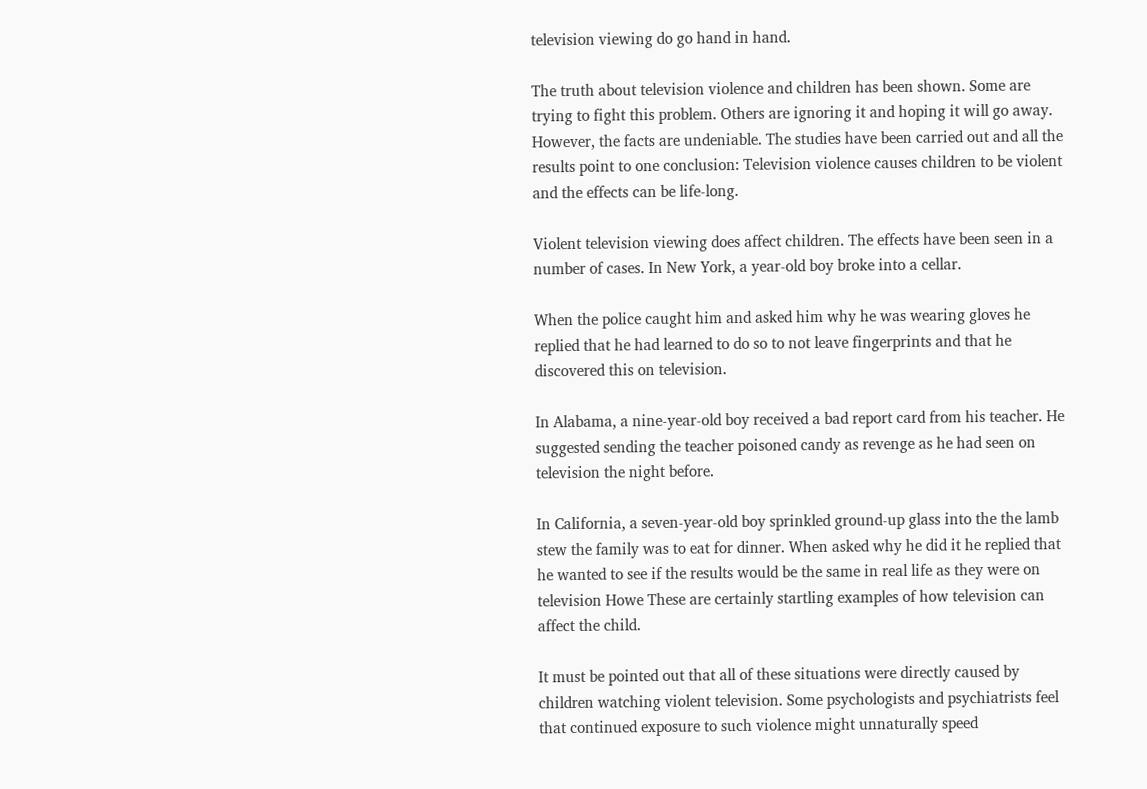television viewing do go hand in hand.

The truth about television violence and children has been shown. Some are trying to fight this problem. Others are ignoring it and hoping it will go away. However, the facts are undeniable. The studies have been carried out and all the results point to one conclusion: Television violence causes children to be violent and the effects can be life-long.

Violent television viewing does affect children. The effects have been seen in a number of cases. In New York, a year-old boy broke into a cellar.

When the police caught him and asked him why he was wearing gloves he replied that he had learned to do so to not leave fingerprints and that he discovered this on television.

In Alabama, a nine-year-old boy received a bad report card from his teacher. He suggested sending the teacher poisoned candy as revenge as he had seen on television the night before.

In California, a seven-year-old boy sprinkled ground-up glass into the the lamb stew the family was to eat for dinner. When asked why he did it he replied that he wanted to see if the results would be the same in real life as they were on television Howe These are certainly startling examples of how television can affect the child.

It must be pointed out that all of these situations were directly caused by children watching violent television. Some psychologists and psychiatrists feel that continued exposure to such violence might unnaturally speed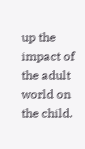up the impact of the adult world on the child.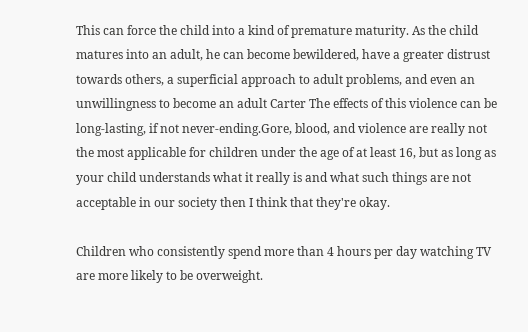This can force the child into a kind of premature maturity. As the child matures into an adult, he can become bewildered, have a greater distrust towards others, a superficial approach to adult problems, and even an unwillingness to become an adult Carter The effects of this violence can be long-lasting, if not never-ending.Gore, blood, and violence are really not the most applicable for children under the age of at least 16, but as long as your child understands what it really is and what such things are not acceptable in our society then I think that they're okay.

Children who consistently spend more than 4 hours per day watching TV are more likely to be overweight.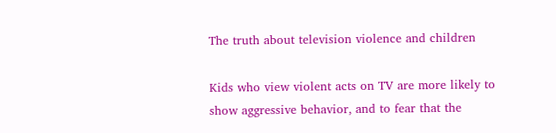The truth about television violence and children

Kids who view violent acts on TV are more likely to show aggressive behavior, and to fear that the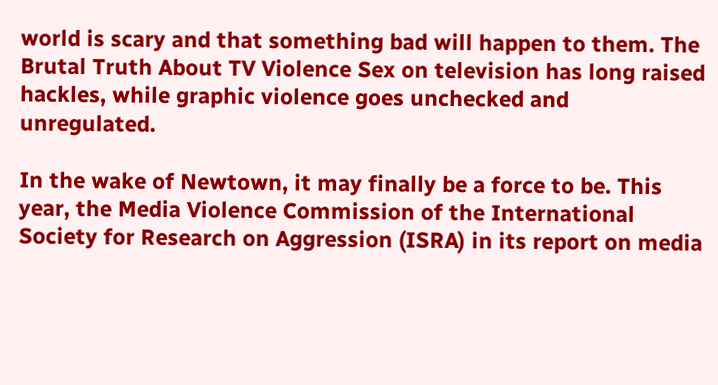world is scary and that something bad will happen to them. The Brutal Truth About TV Violence Sex on television has long raised hackles, while graphic violence goes unchecked and unregulated.

In the wake of Newtown, it may finally be a force to be. This year, the Media Violence Commission of the International Society for Research on Aggression (ISRA) in its report on media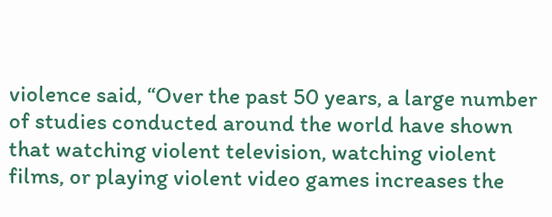violence said, “Over the past 50 years, a large number of studies conducted around the world have shown that watching violent television, watching violent films, or playing violent video games increases the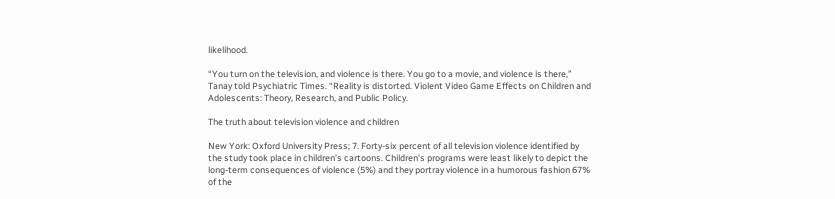likelihood.

“You turn on the television, and violence is there. You go to a movie, and violence is there,” Tanay told Psychiatric Times. “Reality is distorted. Violent Video Game Effects on Children and Adolescents: Theory, Research, and Public Policy.

The truth about television violence and children

New York: Oxford University Press; 7. Forty-six percent of all television violence identified by the study took place in children's cartoons. Children's programs were least likely to depict the long-term consequences of violence (5%) and they portray violence in a humorous fashion 67% of the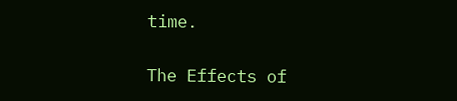time.

The Effects of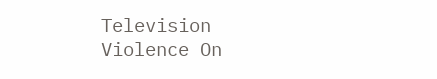Television Violence On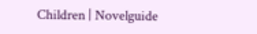Children | Novelguide